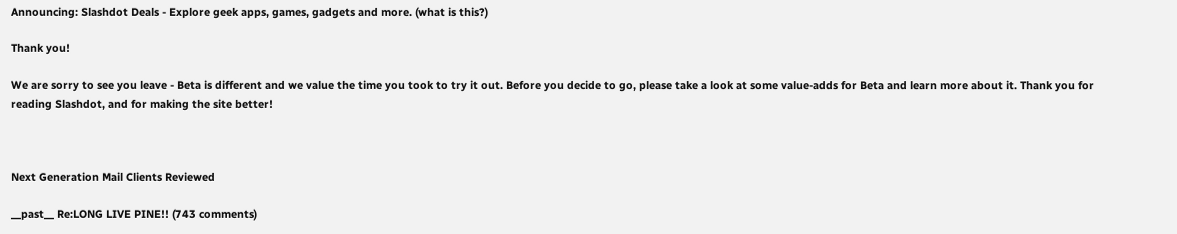Announcing: Slashdot Deals - Explore geek apps, games, gadgets and more. (what is this?)

Thank you!

We are sorry to see you leave - Beta is different and we value the time you took to try it out. Before you decide to go, please take a look at some value-adds for Beta and learn more about it. Thank you for reading Slashdot, and for making the site better!



Next Generation Mail Clients Reviewed

__past__ Re:LONG LIVE PINE!! (743 comments)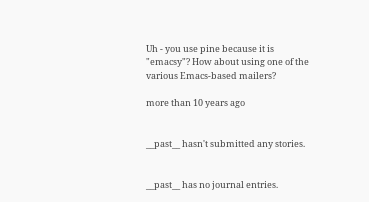Uh - you use pine because it is "emacsy"? How about using one of the various Emacs-based mailers?

more than 10 years ago


__past__ hasn't submitted any stories.


__past__ has no journal entries.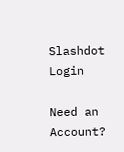Slashdot Login

Need an Account?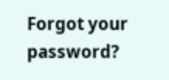Forgot your password?